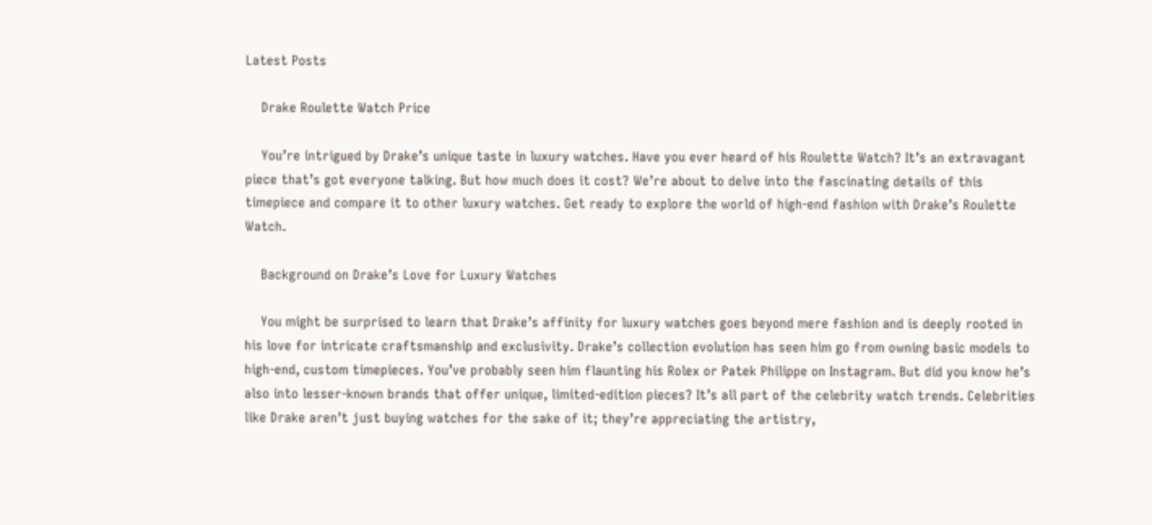Latest Posts

    Drake Roulette Watch Price

    You’re intrigued by Drake’s unique taste in luxury watches. Have you ever heard of his Roulette Watch? It’s an extravagant piece that’s got everyone talking. But how much does it cost? We’re about to delve into the fascinating details of this timepiece and compare it to other luxury watches. Get ready to explore the world of high-end fashion with Drake’s Roulette Watch.

    Background on Drake’s Love for Luxury Watches

    You might be surprised to learn that Drake’s affinity for luxury watches goes beyond mere fashion and is deeply rooted in his love for intricate craftsmanship and exclusivity. Drake’s collection evolution has seen him go from owning basic models to high-end, custom timepieces. You’ve probably seen him flaunting his Rolex or Patek Philippe on Instagram. But did you know he’s also into lesser-known brands that offer unique, limited-edition pieces? It’s all part of the celebrity watch trends. Celebrities like Drake aren’t just buying watches for the sake of it; they’re appreciating the artistry,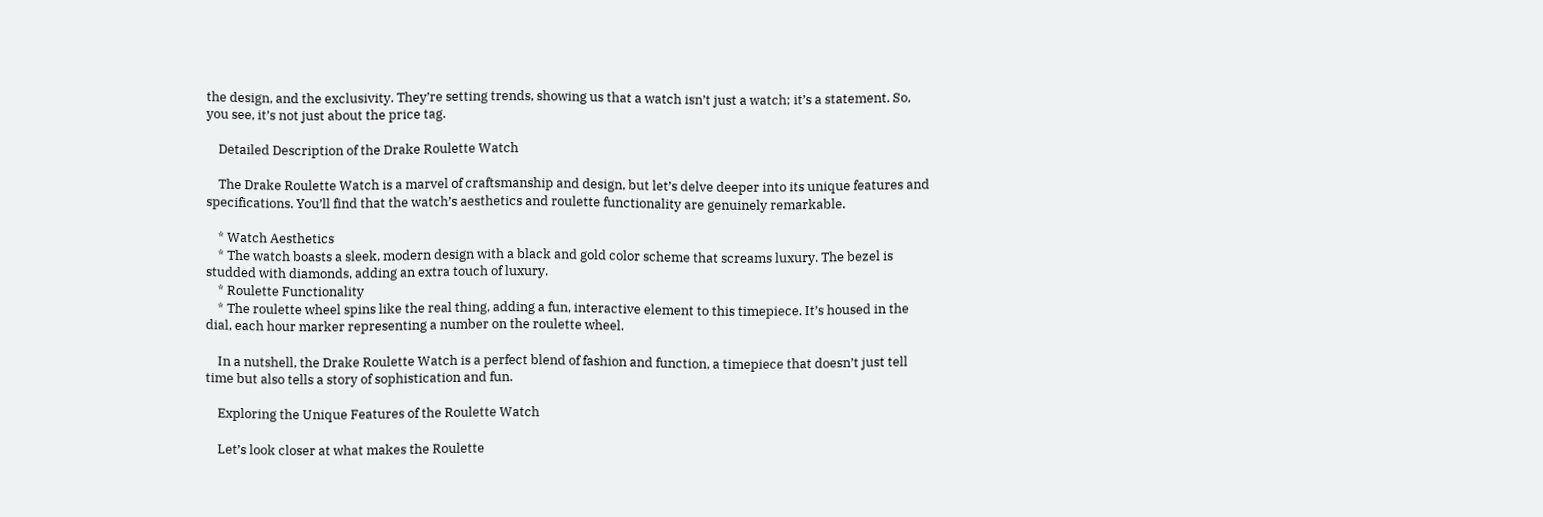the design, and the exclusivity. They’re setting trends, showing us that a watch isn’t just a watch; it’s a statement. So, you see, it’s not just about the price tag.

    Detailed Description of the Drake Roulette Watch

    The Drake Roulette Watch is a marvel of craftsmanship and design, but let’s delve deeper into its unique features and specifications. You’ll find that the watch’s aesthetics and roulette functionality are genuinely remarkable.

    * Watch Aesthetics
    * The watch boasts a sleek, modern design with a black and gold color scheme that screams luxury. The bezel is studded with diamonds, adding an extra touch of luxury.
    * Roulette Functionality
    * The roulette wheel spins like the real thing, adding a fun, interactive element to this timepiece. It’s housed in the dial, each hour marker representing a number on the roulette wheel.

    In a nutshell, the Drake Roulette Watch is a perfect blend of fashion and function, a timepiece that doesn’t just tell time but also tells a story of sophistication and fun.

    Exploring the Unique Features of the Roulette Watch

    Let’s look closer at what makes the Roulette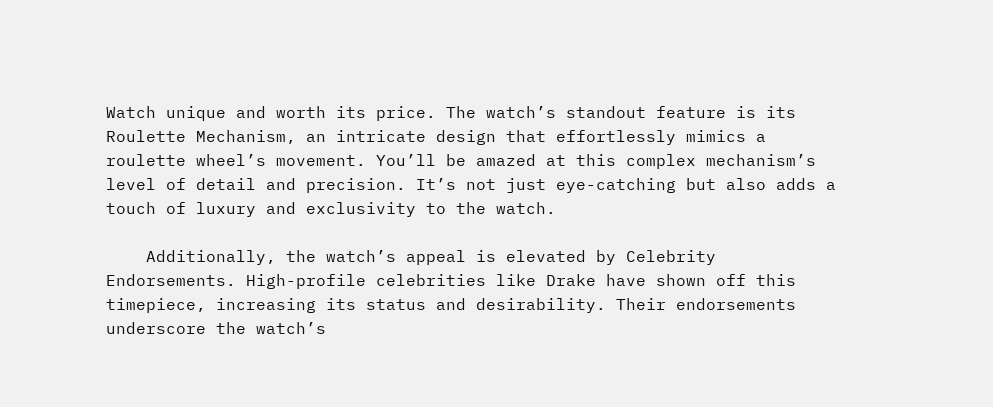Watch unique and worth its price. The watch’s standout feature is its Roulette Mechanism, an intricate design that effortlessly mimics a roulette wheel’s movement. You’ll be amazed at this complex mechanism’s level of detail and precision. It’s not just eye-catching but also adds a touch of luxury and exclusivity to the watch.

    Additionally, the watch’s appeal is elevated by Celebrity Endorsements. High-profile celebrities like Drake have shown off this timepiece, increasing its status and desirability. Their endorsements underscore the watch’s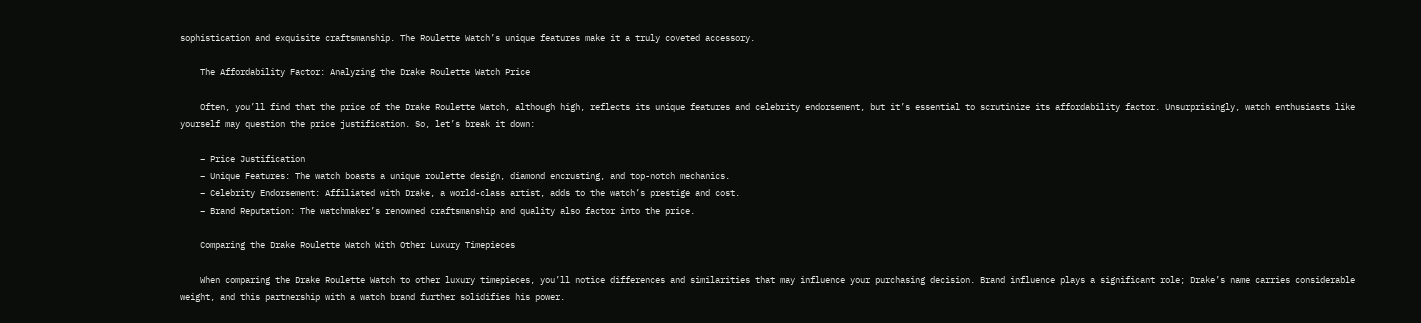sophistication and exquisite craftsmanship. The Roulette Watch’s unique features make it a truly coveted accessory.

    The Affordability Factor: Analyzing the Drake Roulette Watch Price

    Often, you’ll find that the price of the Drake Roulette Watch, although high, reflects its unique features and celebrity endorsement, but it’s essential to scrutinize its affordability factor. Unsurprisingly, watch enthusiasts like yourself may question the price justification. So, let’s break it down:

    – Price Justification
    – Unique Features: The watch boasts a unique roulette design, diamond encrusting, and top-notch mechanics.
    – Celebrity Endorsement: Affiliated with Drake, a world-class artist, adds to the watch’s prestige and cost.
    – Brand Reputation: The watchmaker’s renowned craftsmanship and quality also factor into the price.

    Comparing the Drake Roulette Watch With Other Luxury Timepieces

    When comparing the Drake Roulette Watch to other luxury timepieces, you’ll notice differences and similarities that may influence your purchasing decision. Brand influence plays a significant role; Drake’s name carries considerable weight, and this partnership with a watch brand further solidifies his power.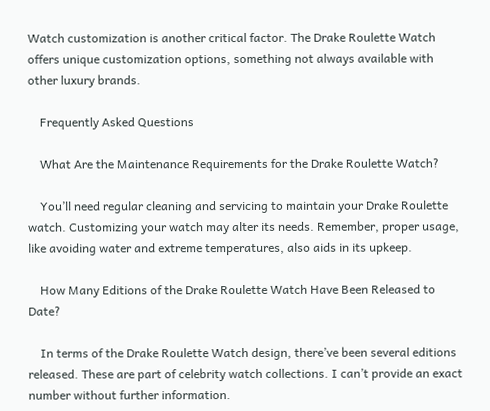Watch customization is another critical factor. The Drake Roulette Watch offers unique customization options, something not always available with other luxury brands.

    Frequently Asked Questions

    What Are the Maintenance Requirements for the Drake Roulette Watch?

    You’ll need regular cleaning and servicing to maintain your Drake Roulette watch. Customizing your watch may alter its needs. Remember, proper usage, like avoiding water and extreme temperatures, also aids in its upkeep.

    How Many Editions of the Drake Roulette Watch Have Been Released to Date?

    In terms of the Drake Roulette Watch design, there’ve been several editions released. These are part of celebrity watch collections. I can’t provide an exact number without further information.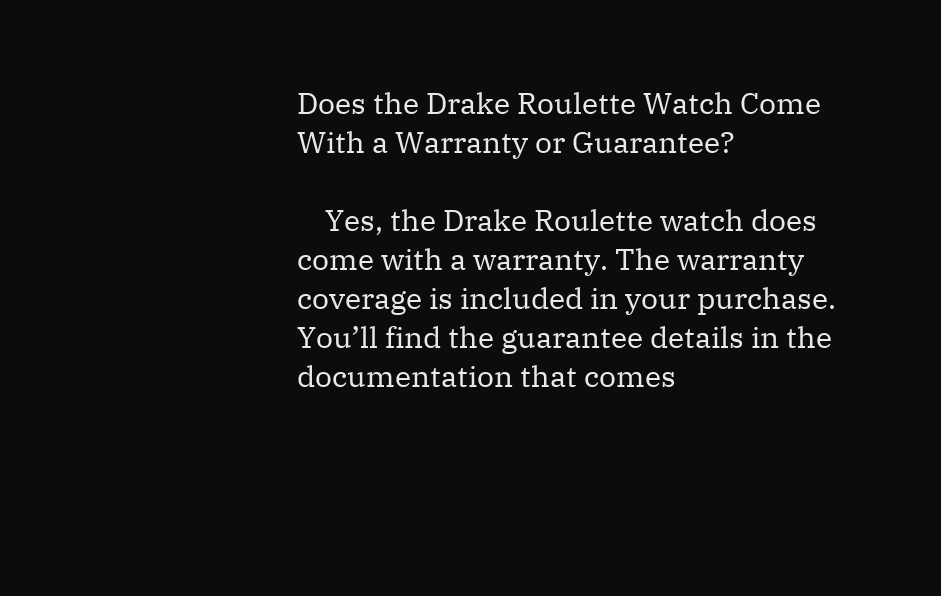Does the Drake Roulette Watch Come With a Warranty or Guarantee?

    Yes, the Drake Roulette watch does come with a warranty. The warranty coverage is included in your purchase. You’ll find the guarantee details in the documentation that comes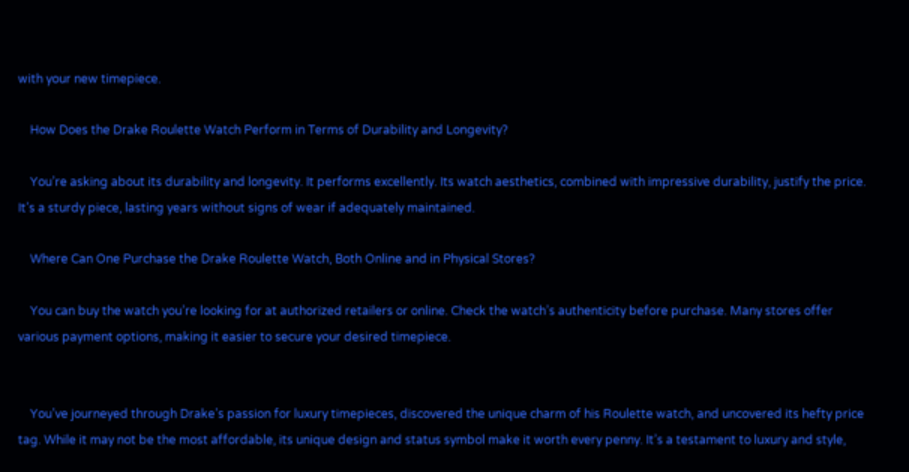with your new timepiece.

    How Does the Drake Roulette Watch Perform in Terms of Durability and Longevity?

    You’re asking about its durability and longevity. It performs excellently. Its watch aesthetics, combined with impressive durability, justify the price. It’s a sturdy piece, lasting years without signs of wear if adequately maintained.

    Where Can One Purchase the Drake Roulette Watch, Both Online and in Physical Stores?

    You can buy the watch you’re looking for at authorized retailers or online. Check the watch’s authenticity before purchase. Many stores offer various payment options, making it easier to secure your desired timepiece.


    You’ve journeyed through Drake’s passion for luxury timepieces, discovered the unique charm of his Roulette watch, and uncovered its hefty price tag. While it may not be the most affordable, its unique design and status symbol make it worth every penny. It’s a testament to luxury and style,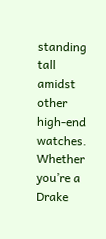standing tall amidst other high-end watches. Whether you’re a Drake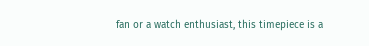fan or a watch enthusiast, this timepiece is a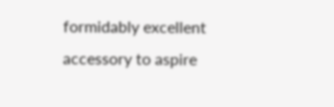formidably excellent accessory to aspire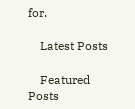for.

    Latest Posts

    Featured Posts